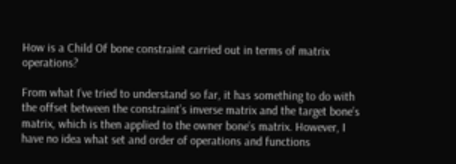How is a Child Of bone constraint carried out in terms of matrix operations?

From what I’ve tried to understand so far, it has something to do with the offset between the constraint’s inverse matrix and the target bone’s matrix, which is then applied to the owner bone’s matrix. However, I have no idea what set and order of operations and functions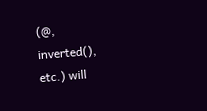(@, inverted(), etc.) will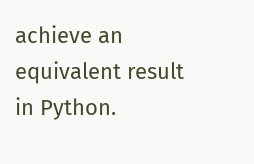achieve an equivalent result in Python.